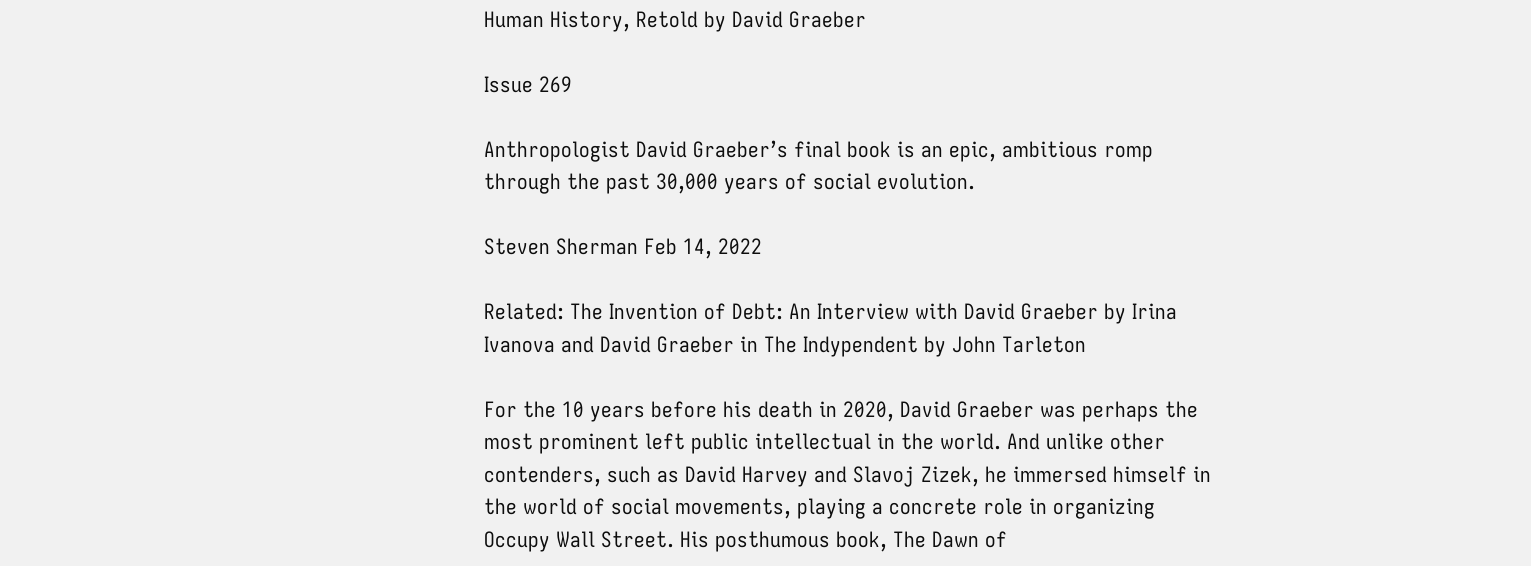Human History, Retold by David Graeber

Issue 269

Anthropologist David Graeber’s final book is an epic, ambitious romp through the past 30,000 years of social evolution.

Steven Sherman Feb 14, 2022

Related: The Invention of Debt: An Interview with David Graeber by Irina Ivanova and David Graeber in The Indypendent by John Tarleton

For the 10 years before his death in 2020, David Graeber was perhaps the most prominent left public intellectual in the world. And unlike other contenders, such as David Harvey and Slavoj Zizek, he immersed himself in the world of social movements, playing a concrete role in organizing Occupy Wall Street. His posthumous book, The Dawn of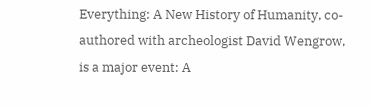Everything: A New History of Humanity, co-authored with archeologist David Wengrow, is a major event: A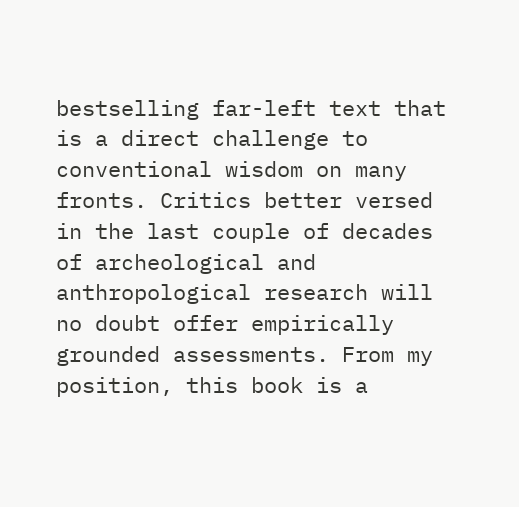bestselling far-left text that is a direct challenge to conventional wisdom on many fronts. Critics better versed in the last couple of decades of archeological and anthropological research will no doubt offer empirically grounded assessments. From my position, this book is a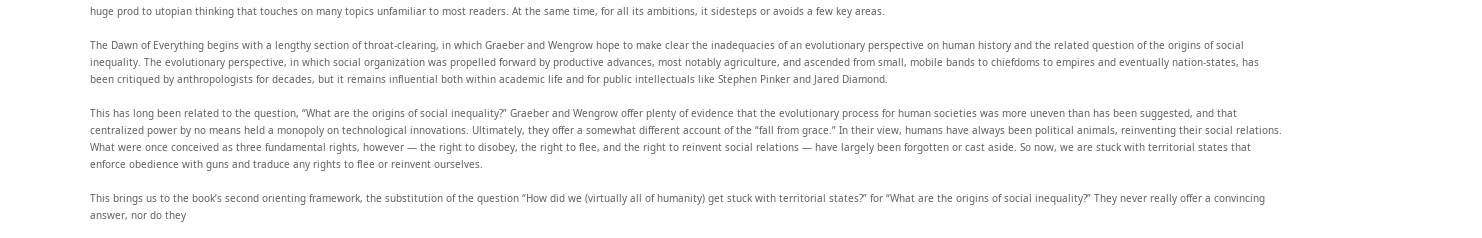huge prod to utopian thinking that touches on many topics unfamiliar to most readers. At the same time, for all its ambitions, it sidesteps or avoids a few key areas.

The Dawn of Everything begins with a lengthy section of throat-clearing, in which Graeber and Wengrow hope to make clear the inadequacies of an evolutionary perspective on human history and the related question of the origins of social inequality. The evolutionary perspective, in which social organization was propelled forward by productive advances, most notably agriculture, and ascended from small, mobile bands to chiefdoms to empires and eventually nation-states, has been critiqued by anthropologists for decades, but it remains influential both within academic life and for public intellectuals like Stephen Pinker and Jared Diamond.

This has long been related to the question, “What are the origins of social inequality?” Graeber and Wengrow offer plenty of evidence that the evolutionary process for human societies was more uneven than has been suggested, and that centralized power by no means held a monopoly on technological innovations. Ultimately, they offer a somewhat different account of the “fall from grace.” In their view, humans have always been political animals, reinventing their social relations. What were once conceived as three fundamental rights, however — the right to disobey, the right to flee, and the right to reinvent social relations — have largely been forgotten or cast aside. So now, we are stuck with territorial states that enforce obedience with guns and traduce any rights to flee or reinvent ourselves.

This brings us to the book’s second orienting framework, the substitution of the question “How did we (virtually all of humanity) get stuck with territorial states?” for “What are the origins of social inequality?” They never really offer a convincing answer, nor do they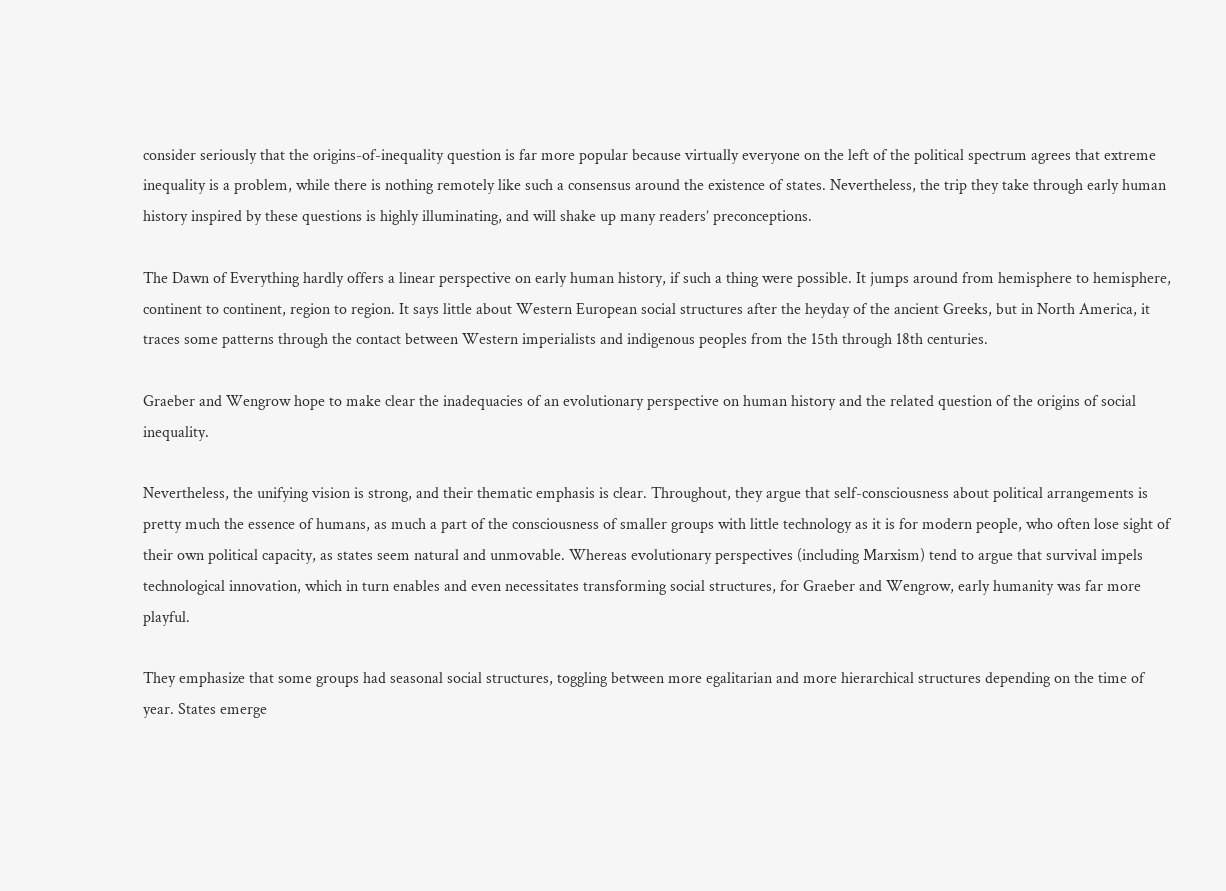consider seriously that the origins-of-inequality question is far more popular because virtually everyone on the left of the political spectrum agrees that extreme inequality is a problem, while there is nothing remotely like such a consensus around the existence of states. Nevertheless, the trip they take through early human history inspired by these questions is highly illuminating, and will shake up many readers’ preconceptions.

The Dawn of Everything hardly offers a linear perspective on early human history, if such a thing were possible. It jumps around from hemisphere to hemisphere, continent to continent, region to region. It says little about Western European social structures after the heyday of the ancient Greeks, but in North America, it traces some patterns through the contact between Western imperialists and indigenous peoples from the 15th through 18th centuries.

Graeber and Wengrow hope to make clear the inadequacies of an evolutionary perspective on human history and the related question of the origins of social inequality.

Nevertheless, the unifying vision is strong, and their thematic emphasis is clear. Throughout, they argue that self-consciousness about political arrangements is pretty much the essence of humans, as much a part of the consciousness of smaller groups with little technology as it is for modern people, who often lose sight of their own political capacity, as states seem natural and unmovable. Whereas evolutionary perspectives (including Marxism) tend to argue that survival impels technological innovation, which in turn enables and even necessitates transforming social structures, for Graeber and Wengrow, early humanity was far more playful.

They emphasize that some groups had seasonal social structures, toggling between more egalitarian and more hierarchical structures depending on the time of year. States emerge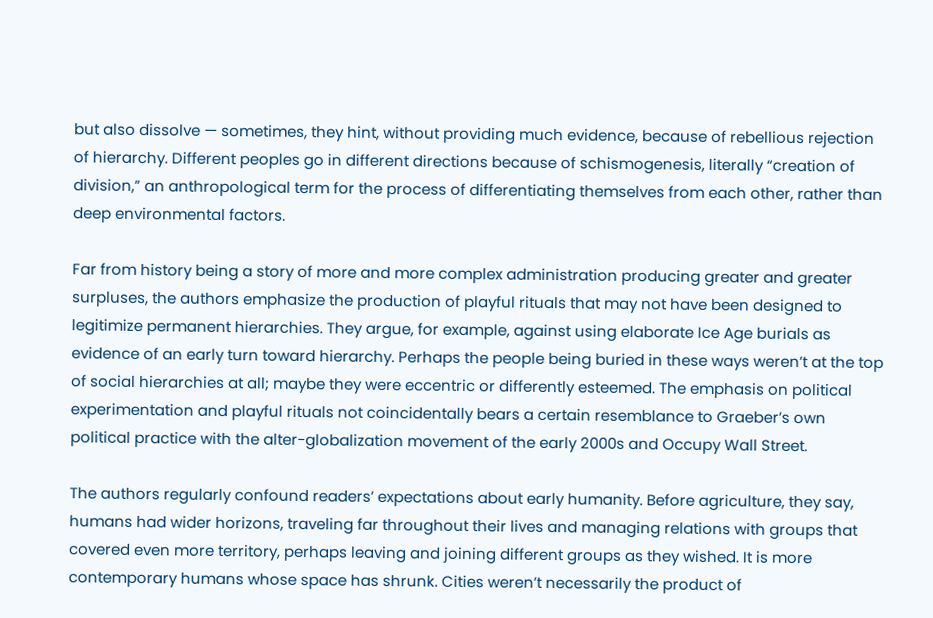but also dissolve — sometimes, they hint, without providing much evidence, because of rebellious rejection of hierarchy. Different peoples go in different directions because of schismogenesis, literally “creation of division,” an anthropological term for the process of differentiating themselves from each other, rather than deep environmental factors.

Far from history being a story of more and more complex administration producing greater and greater surpluses, the authors emphasize the production of playful rituals that may not have been designed to legitimize permanent hierarchies. They argue, for example, against using elaborate Ice Age burials as evidence of an early turn toward hierarchy. Perhaps the people being buried in these ways weren’t at the top of social hierarchies at all; maybe they were eccentric or differently esteemed. The emphasis on political experimentation and playful rituals not coincidentally bears a certain resemblance to Graeber’s own political practice with the alter-globalization movement of the early 2000s and Occupy Wall Street.

The authors regularly confound readers’ expectations about early humanity. Before agriculture, they say, humans had wider horizons, traveling far throughout their lives and managing relations with groups that covered even more territory, perhaps leaving and joining different groups as they wished. It is more contemporary humans whose space has shrunk. Cities weren’t necessarily the product of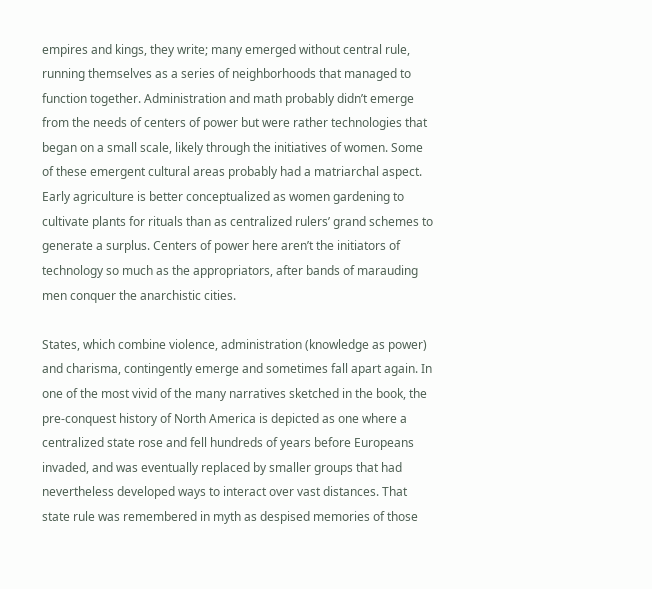empires and kings, they write; many emerged without central rule, running themselves as a series of neighborhoods that managed to function together. Administration and math probably didn’t emerge from the needs of centers of power but were rather technologies that began on a small scale, likely through the initiatives of women. Some of these emergent cultural areas probably had a matriarchal aspect. Early agriculture is better conceptualized as women gardening to cultivate plants for rituals than as centralized rulers’ grand schemes to generate a surplus. Centers of power here aren’t the initiators of technology so much as the appropriators, after bands of marauding men conquer the anarchistic cities.

States, which combine violence, administration (knowledge as power) and charisma, contingently emerge and sometimes fall apart again. In one of the most vivid of the many narratives sketched in the book, the pre-conquest history of North America is depicted as one where a centralized state rose and fell hundreds of years before Europeans invaded, and was eventually replaced by smaller groups that had nevertheless developed ways to interact over vast distances. That state rule was remembered in myth as despised memories of those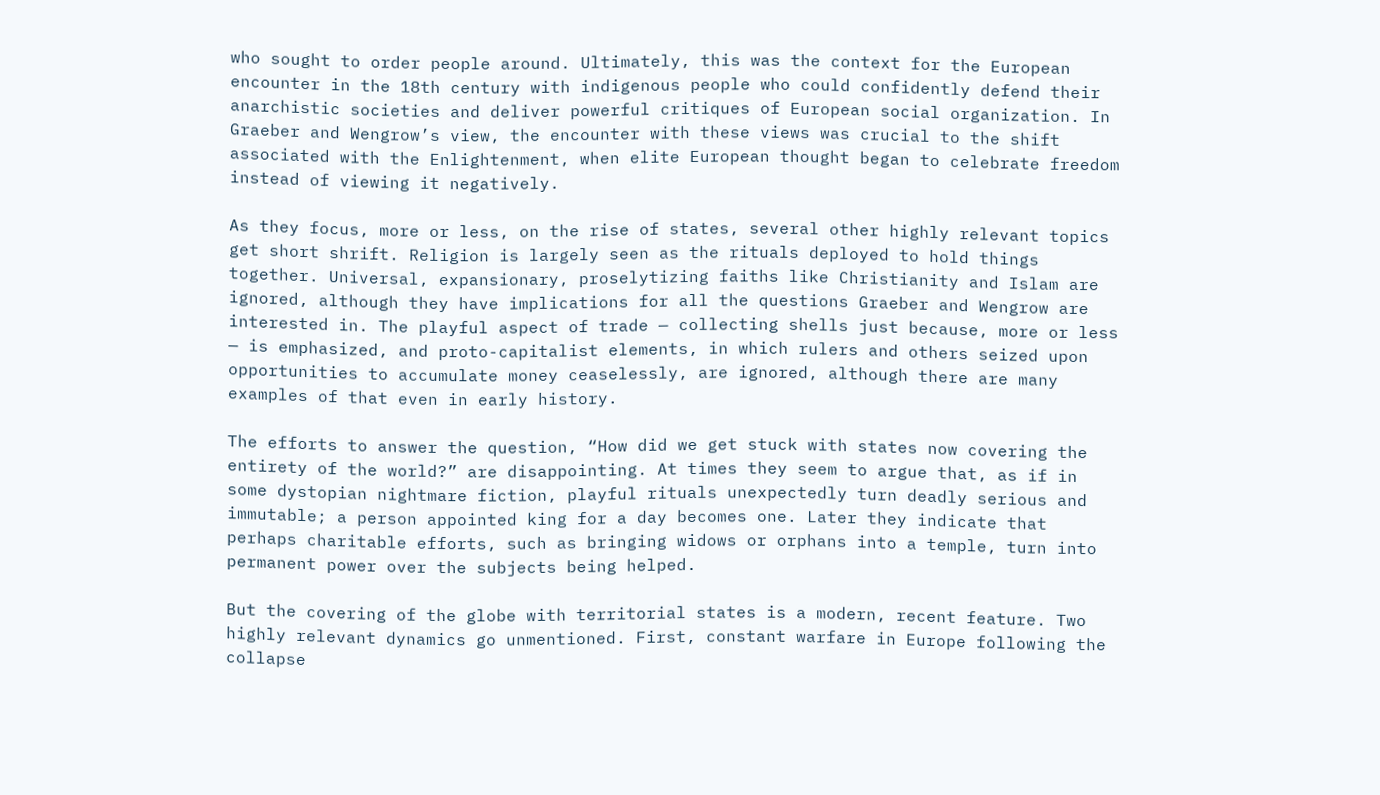who sought to order people around. Ultimately, this was the context for the European encounter in the 18th century with indigenous people who could confidently defend their anarchistic societies and deliver powerful critiques of European social organization. In Graeber and Wengrow’s view, the encounter with these views was crucial to the shift associated with the Enlightenment, when elite European thought began to celebrate freedom instead of viewing it negatively.

As they focus, more or less, on the rise of states, several other highly relevant topics get short shrift. Religion is largely seen as the rituals deployed to hold things together. Universal, expansionary, proselytizing faiths like Christianity and Islam are ignored, although they have implications for all the questions Graeber and Wengrow are interested in. The playful aspect of trade — collecting shells just because, more or less — is emphasized, and proto-capitalist elements, in which rulers and others seized upon opportunities to accumulate money ceaselessly, are ignored, although there are many examples of that even in early history.

The efforts to answer the question, “How did we get stuck with states now covering the entirety of the world?” are disappointing. At times they seem to argue that, as if in some dystopian nightmare fiction, playful rituals unexpectedly turn deadly serious and immutable; a person appointed king for a day becomes one. Later they indicate that perhaps charitable efforts, such as bringing widows or orphans into a temple, turn into permanent power over the subjects being helped.

But the covering of the globe with territorial states is a modern, recent feature. Two highly relevant dynamics go unmentioned. First, constant warfare in Europe following the collapse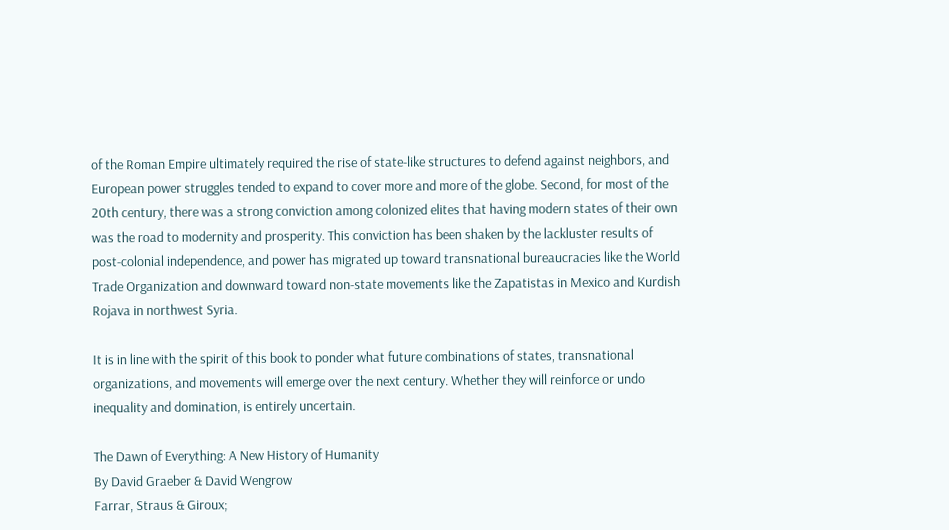of the Roman Empire ultimately required the rise of state-like structures to defend against neighbors, and European power struggles tended to expand to cover more and more of the globe. Second, for most of the 20th century, there was a strong conviction among colonized elites that having modern states of their own was the road to modernity and prosperity. This conviction has been shaken by the lackluster results of post-colonial independence, and power has migrated up toward transnational bureaucracies like the World Trade Organization and downward toward non-state movements like the Zapatistas in Mexico and Kurdish Rojava in northwest Syria.

It is in line with the spirit of this book to ponder what future combinations of states, transnational organizations, and movements will emerge over the next century. Whether they will reinforce or undo inequality and domination, is entirely uncertain.

The Dawn of Everything: A New History of Humanity
By David Graeber & David Wengrow
Farrar, Straus & Giroux;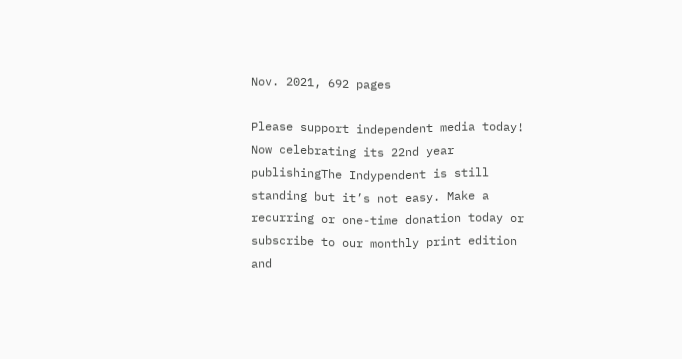Nov. 2021, 692 pages

Please support independent media today! Now celebrating its 22nd year publishingThe Indypendent is still standing but it’s not easy. Make a recurring or one-time donation today or subscribe to our monthly print edition and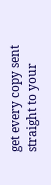get every copy sent straight to your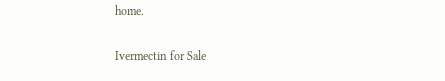home.

Ivermectin for Sale